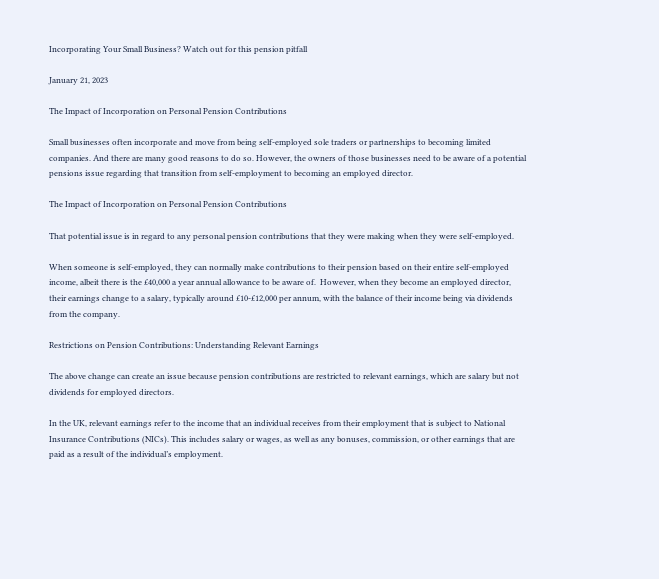Incorporating Your Small Business? Watch out for this pension pitfall

January 21, 2023

The Impact of Incorporation on Personal Pension Contributions

Small businesses often incorporate and move from being self-employed sole traders or partnerships to becoming limited companies. And there are many good reasons to do so. However, the owners of those businesses need to be aware of a potential pensions issue regarding that transition from self-employment to becoming an employed director.

The Impact of Incorporation on Personal Pension Contributions

That potential issue is in regard to any personal pension contributions that they were making when they were self-employed.

When someone is self-employed, they can normally make contributions to their pension based on their entire self-employed income, albeit there is the £40,000 a year annual allowance to be aware of.  However, when they become an employed director, their earnings change to a salary, typically around £10-£12,000 per annum, with the balance of their income being via dividends from the company.

Restrictions on Pension Contributions: Understanding Relevant Earnings

The above change can create an issue because pension contributions are restricted to relevant earnings, which are salary but not dividends for employed directors.

In the UK, relevant earnings refer to the income that an individual receives from their employment that is subject to National Insurance Contributions (NICs). This includes salary or wages, as well as any bonuses, commission, or other earnings that are paid as a result of the individual’s employment.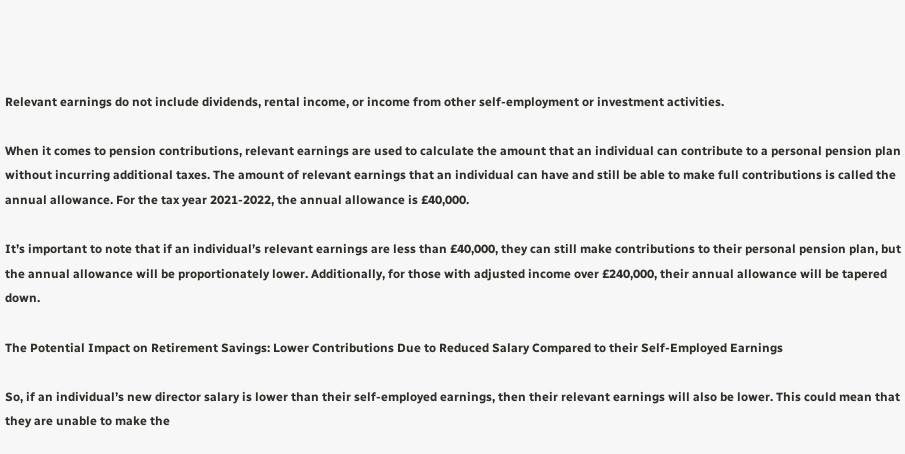Relevant earnings do not include dividends, rental income, or income from other self-employment or investment activities.

When it comes to pension contributions, relevant earnings are used to calculate the amount that an individual can contribute to a personal pension plan without incurring additional taxes. The amount of relevant earnings that an individual can have and still be able to make full contributions is called the annual allowance. For the tax year 2021-2022, the annual allowance is £40,000.

It’s important to note that if an individual’s relevant earnings are less than £40,000, they can still make contributions to their personal pension plan, but the annual allowance will be proportionately lower. Additionally, for those with adjusted income over £240,000, their annual allowance will be tapered down.

The Potential Impact on Retirement Savings: Lower Contributions Due to Reduced Salary Compared to their Self-Employed Earnings

So, if an individual’s new director salary is lower than their self-employed earnings, then their relevant earnings will also be lower. This could mean that they are unable to make the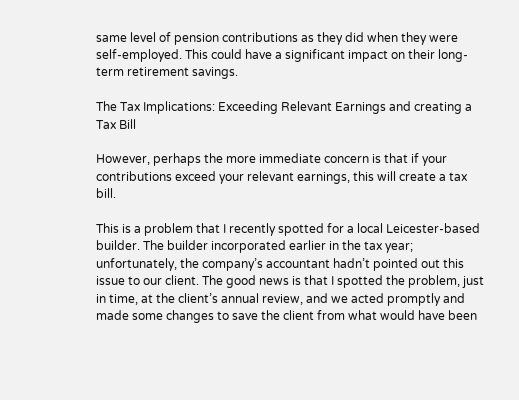same level of pension contributions as they did when they were self-employed. This could have a significant impact on their long-term retirement savings.

The Tax Implications: Exceeding Relevant Earnings and creating a Tax Bill

However, perhaps the more immediate concern is that if your contributions exceed your relevant earnings, this will create a tax bill.

This is a problem that I recently spotted for a local Leicester-based builder. The builder incorporated earlier in the tax year; unfortunately, the company’s accountant hadn’t pointed out this issue to our client. The good news is that I spotted the problem, just in time, at the client’s annual review, and we acted promptly and made some changes to save the client from what would have been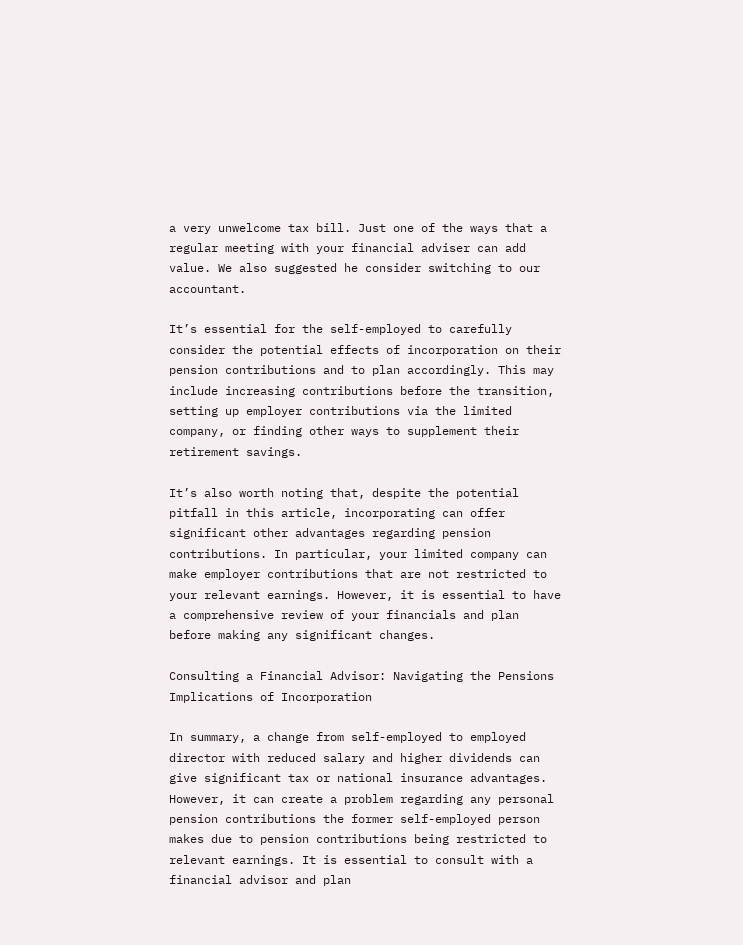a very unwelcome tax bill. Just one of the ways that a regular meeting with your financial adviser can add value. We also suggested he consider switching to our accountant.

It’s essential for the self-employed to carefully consider the potential effects of incorporation on their pension contributions and to plan accordingly. This may include increasing contributions before the transition, setting up employer contributions via the limited company, or finding other ways to supplement their retirement savings.

It’s also worth noting that, despite the potential pitfall in this article, incorporating can offer significant other advantages regarding pension contributions. In particular, your limited company can make employer contributions that are not restricted to your relevant earnings. However, it is essential to have a comprehensive review of your financials and plan before making any significant changes.

Consulting a Financial Advisor: Navigating the Pensions Implications of Incorporation

In summary, a change from self-employed to employed director with reduced salary and higher dividends can give significant tax or national insurance advantages. However, it can create a problem regarding any personal pension contributions the former self-employed person makes due to pension contributions being restricted to relevant earnings. It is essential to consult with a financial advisor and plan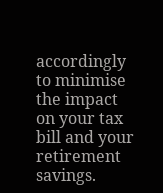accordingly to minimise the impact on your tax bill and your retirement savings.